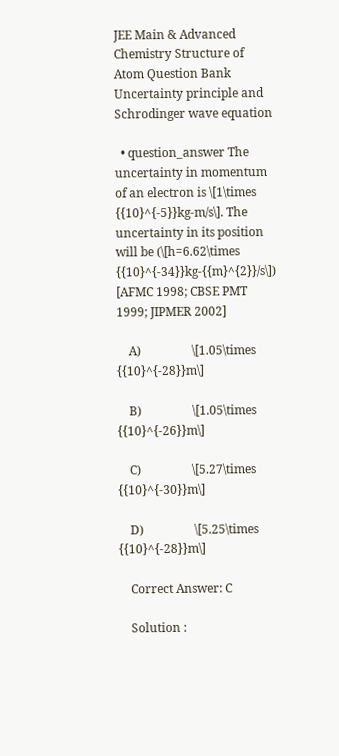JEE Main & Advanced Chemistry Structure of Atom Question Bank Uncertainty principle and Schrodinger wave equation

  • question_answer The uncertainty in momentum of an electron is \[1\times {{10}^{-5}}kg-m/s\]. The uncertainty in its position will be (\[h=6.62\times {{10}^{-34}}kg-{{m}^{2}}/s\]) [AFMC 1998; CBSE PMT 1999; JIPMER 2002]

    A)                 \[1.05\times {{10}^{-28}}m\]

    B)                 \[1.05\times {{10}^{-26}}m\]

    C)                 \[5.27\times {{10}^{-30}}m\]

    D)                 \[5.25\times {{10}^{-28}}m\]

    Correct Answer: C

    Solution :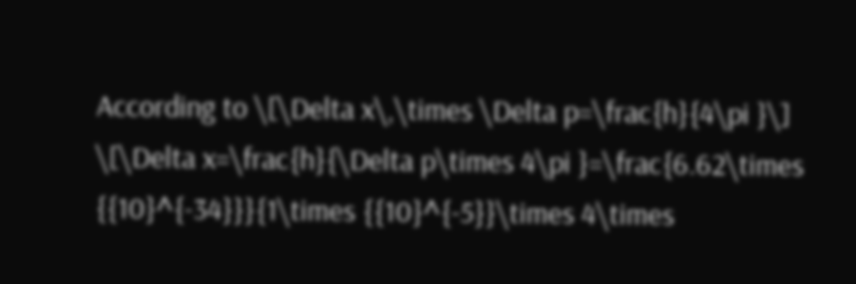According to \[\Delta x\,\times \Delta p=\frac{h}{4\pi }\]                 \[\Delta x=\frac{h}{\Delta p\times 4\pi }=\frac{6.62\times {{10}^{-34}}}{1\times {{10}^{-5}}\times 4\times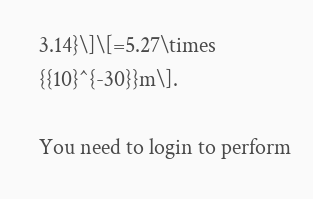3.14}\]\[=5.27\times {{10}^{-30}}m\].

You need to login to perform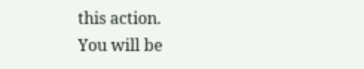this action.
You will be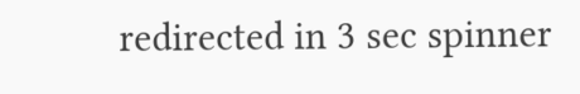redirected in 3 sec spinner